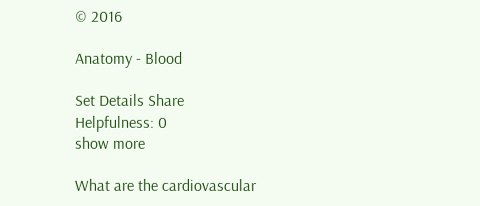© 2016

Anatomy - Blood

Set Details Share
Helpfulness: 0
show more

What are the cardiovascular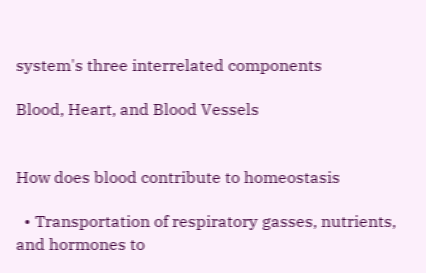system's three interrelated components

Blood, Heart, and Blood Vessels


How does blood contribute to homeostasis

  • Transportation of respiratory gasses, nutrients, and hormones to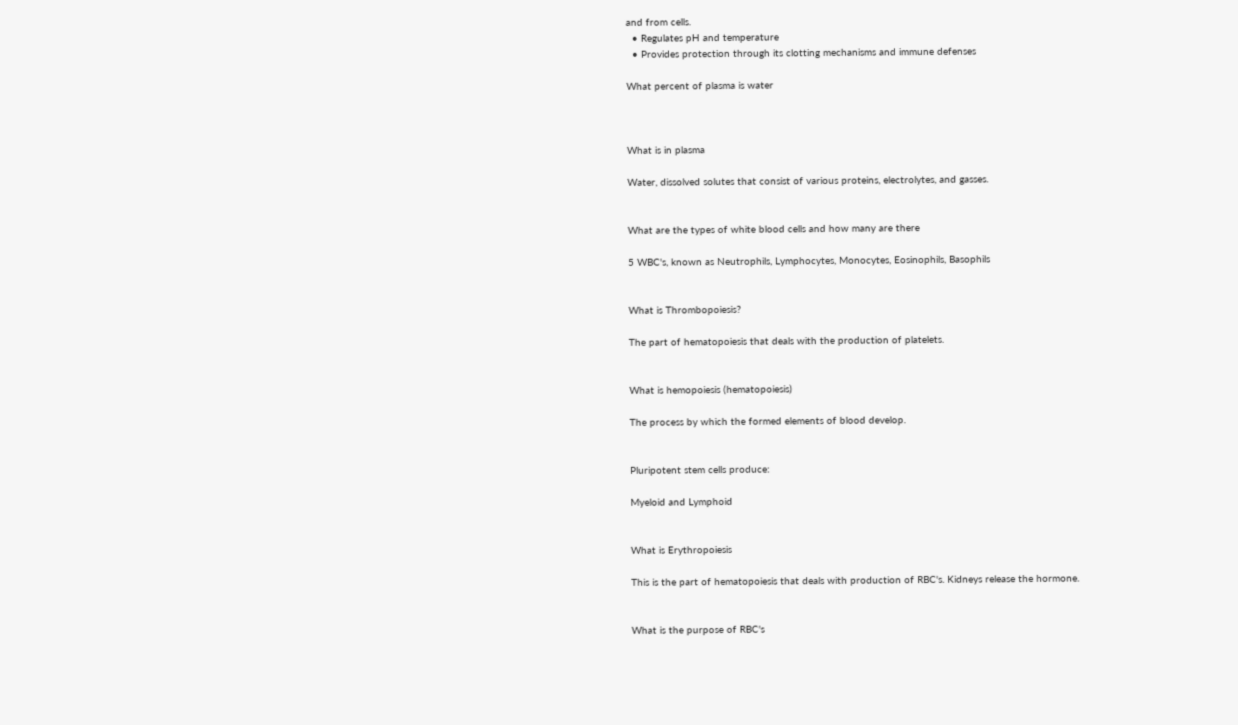and from cells.
  • Regulates pH and temperature
  • Provides protection through its clotting mechanisms and immune defenses

What percent of plasma is water



What is in plasma

Water, dissolved solutes that consist of various proteins, electrolytes, and gasses.


What are the types of white blood cells and how many are there

5 WBC's, known as Neutrophils, Lymphocytes, Monocytes, Eosinophils, Basophils


What is Thrombopoiesis?

The part of hematopoiesis that deals with the production of platelets.


What is hemopoiesis (hematopoiesis)

The process by which the formed elements of blood develop.


Pluripotent stem cells produce:

Myeloid and Lymphoid


What is Erythropoiesis

This is the part of hematopoiesis that deals with production of RBC's. Kidneys release the hormone.


What is the purpose of RBC's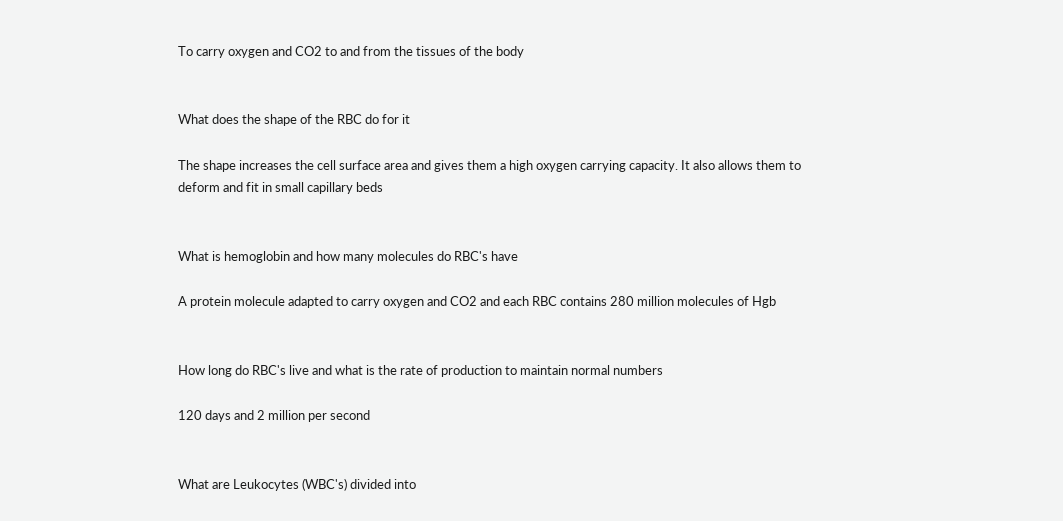To carry oxygen and CO2 to and from the tissues of the body


What does the shape of the RBC do for it

The shape increases the cell surface area and gives them a high oxygen carrying capacity. It also allows them to deform and fit in small capillary beds


What is hemoglobin and how many molecules do RBC's have

A protein molecule adapted to carry oxygen and CO2 and each RBC contains 280 million molecules of Hgb


How long do RBC's live and what is the rate of production to maintain normal numbers

120 days and 2 million per second


What are Leukocytes (WBC's) divided into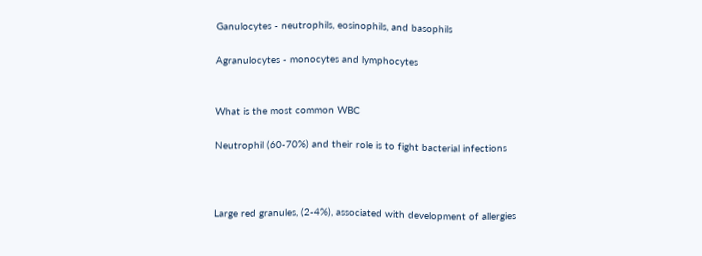Ganulocytes - neutrophils, eosinophils, and basophils

Agranulocytes - monocytes and lymphocytes


What is the most common WBC

Neutrophil (60-70%) and their role is to fight bacterial infections



Large red granules, (2-4%), associated with development of allergies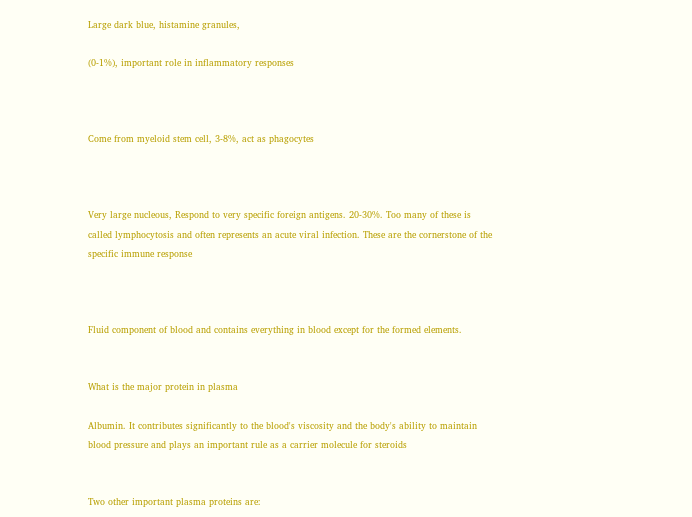Large dark blue, histamine granules,

(0-1%), important role in inflammatory responses



Come from myeloid stem cell, 3-8%, act as phagocytes



Very large nucleous, Respond to very specific foreign antigens. 20-30%. Too many of these is called lymphocytosis and often represents an acute viral infection. These are the cornerstone of the specific immune response



Fluid component of blood and contains everything in blood except for the formed elements.


What is the major protein in plasma

Albumin. It contributes significantly to the blood's viscosity and the body's ability to maintain blood pressure and plays an important rule as a carrier molecule for steroids


Two other important plasma proteins are: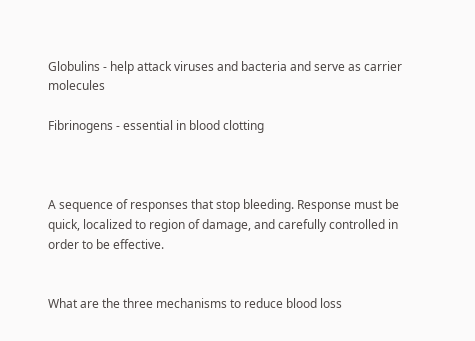Globulins - help attack viruses and bacteria and serve as carrier molecules

Fibrinogens - essential in blood clotting



A sequence of responses that stop bleeding. Response must be quick, localized to region of damage, and carefully controlled in order to be effective.


What are the three mechanisms to reduce blood loss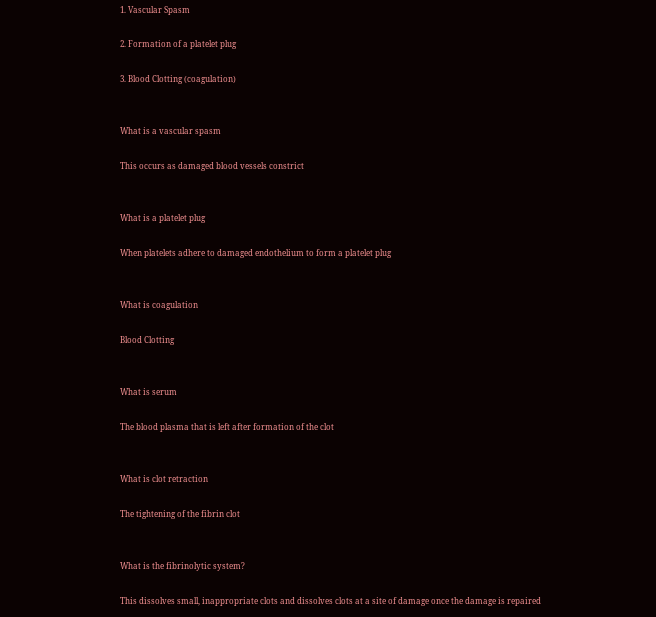1. Vascular Spasm

2. Formation of a platelet plug

3. Blood Clotting (coagulation)


What is a vascular spasm

This occurs as damaged blood vessels constrict


What is a platelet plug

When platelets adhere to damaged endothelium to form a platelet plug


What is coagulation

Blood Clotting


What is serum

The blood plasma that is left after formation of the clot


What is clot retraction

The tightening of the fibrin clot


What is the fibrinolytic system?

This dissolves small, inappropriate clots and dissolves clots at a site of damage once the damage is repaired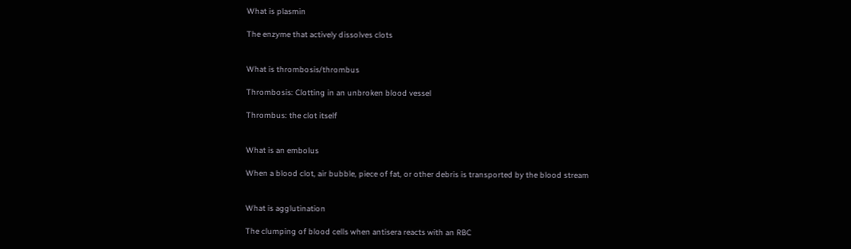What is plasmin

The enzyme that actively dissolves clots


What is thrombosis/thrombus

Thrombosis: Clotting in an unbroken blood vessel

Thrombus: the clot itself


What is an embolus

When a blood clot, air bubble, piece of fat, or other debris is transported by the blood stream


What is agglutination

The clumping of blood cells when antisera reacts with an RBC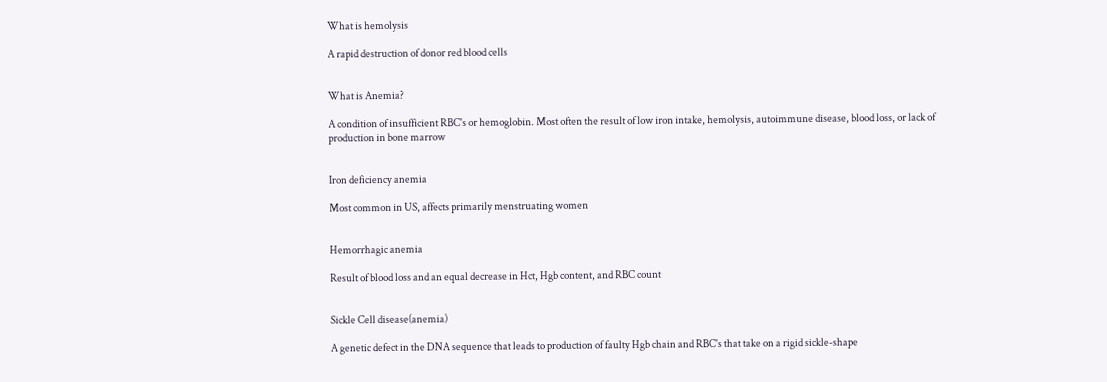What is hemolysis

A rapid destruction of donor red blood cells


What is Anemia?

A condition of insufficient RBC's or hemoglobin. Most often the result of low iron intake, hemolysis, autoimmune disease, blood loss, or lack of production in bone marrow


Iron deficiency anemia

Most common in US, affects primarily menstruating women


Hemorrhagic anemia

Result of blood loss and an equal decrease in Hct, Hgb content, and RBC count


Sickle Cell disease(anemia)

A genetic defect in the DNA sequence that leads to production of faulty Hgb chain and RBC's that take on a rigid sickle-shape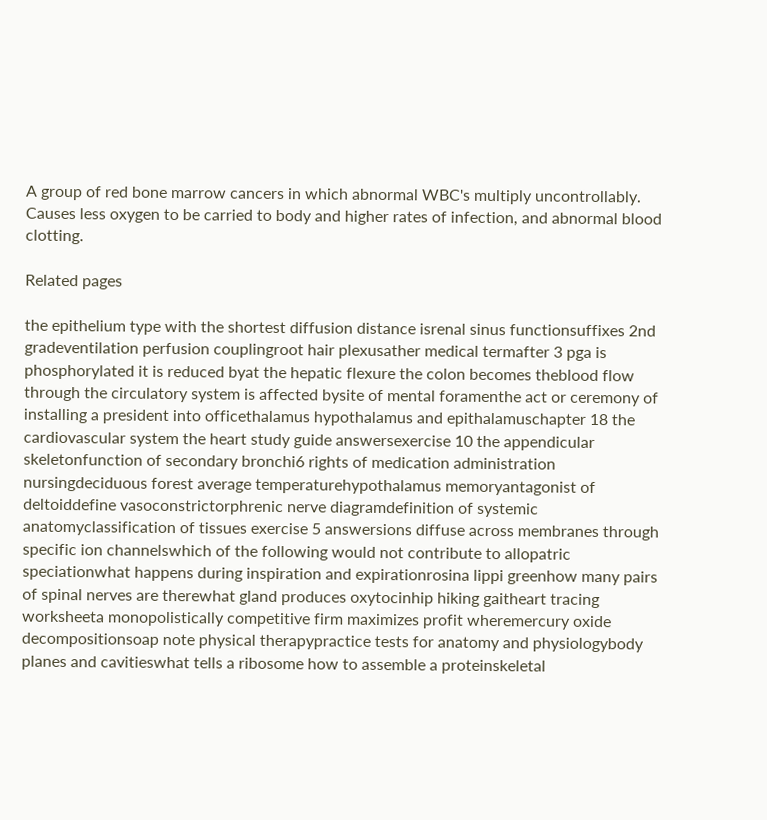A group of red bone marrow cancers in which abnormal WBC's multiply uncontrollably. Causes less oxygen to be carried to body and higher rates of infection, and abnormal blood clotting.

Related pages

the epithelium type with the shortest diffusion distance isrenal sinus functionsuffixes 2nd gradeventilation perfusion couplingroot hair plexusather medical termafter 3 pga is phosphorylated it is reduced byat the hepatic flexure the colon becomes theblood flow through the circulatory system is affected bysite of mental foramenthe act or ceremony of installing a president into officethalamus hypothalamus and epithalamuschapter 18 the cardiovascular system the heart study guide answersexercise 10 the appendicular skeletonfunction of secondary bronchi6 rights of medication administration nursingdeciduous forest average temperaturehypothalamus memoryantagonist of deltoiddefine vasoconstrictorphrenic nerve diagramdefinition of systemic anatomyclassification of tissues exercise 5 answersions diffuse across membranes through specific ion channelswhich of the following would not contribute to allopatric speciationwhat happens during inspiration and expirationrosina lippi greenhow many pairs of spinal nerves are therewhat gland produces oxytocinhip hiking gaitheart tracing worksheeta monopolistically competitive firm maximizes profit wheremercury oxide decompositionsoap note physical therapypractice tests for anatomy and physiologybody planes and cavitieswhat tells a ribosome how to assemble a proteinskeletal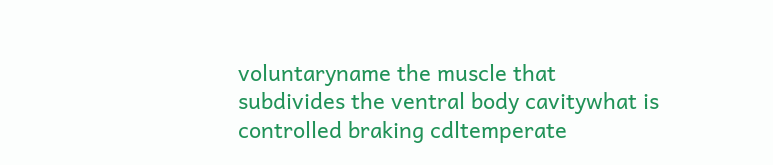voluntaryname the muscle that subdivides the ventral body cavitywhat is controlled braking cdltemperate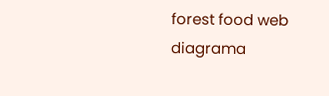forest food web diagrama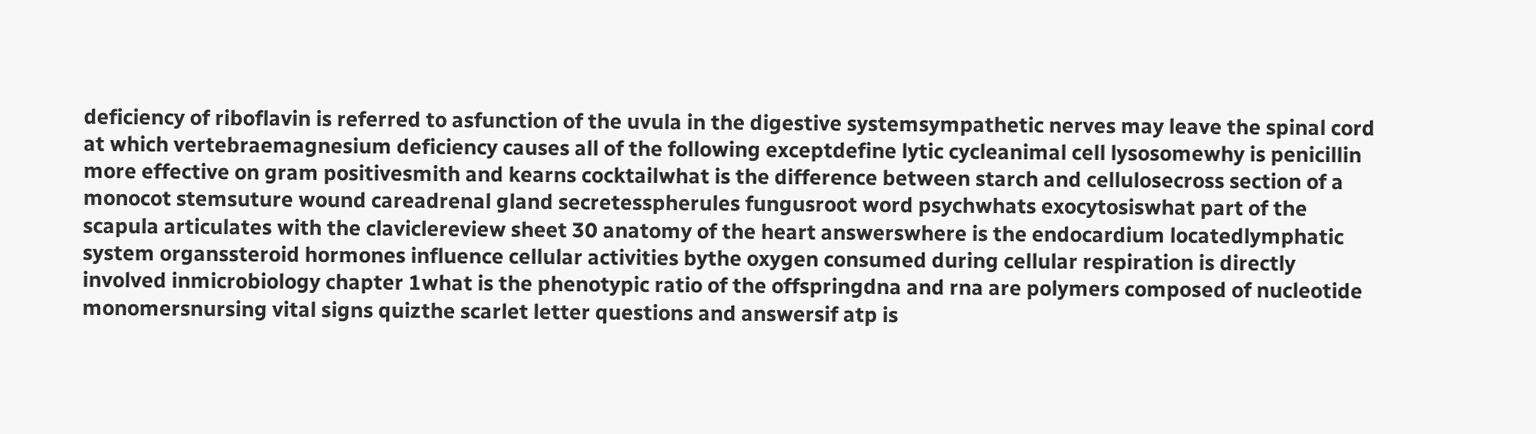deficiency of riboflavin is referred to asfunction of the uvula in the digestive systemsympathetic nerves may leave the spinal cord at which vertebraemagnesium deficiency causes all of the following exceptdefine lytic cycleanimal cell lysosomewhy is penicillin more effective on gram positivesmith and kearns cocktailwhat is the difference between starch and cellulosecross section of a monocot stemsuture wound careadrenal gland secretesspherules fungusroot word psychwhats exocytosiswhat part of the scapula articulates with the claviclereview sheet 30 anatomy of the heart answerswhere is the endocardium locatedlymphatic system organssteroid hormones influence cellular activities bythe oxygen consumed during cellular respiration is directly involved inmicrobiology chapter 1what is the phenotypic ratio of the offspringdna and rna are polymers composed of nucleotide monomersnursing vital signs quizthe scarlet letter questions and answersif atp is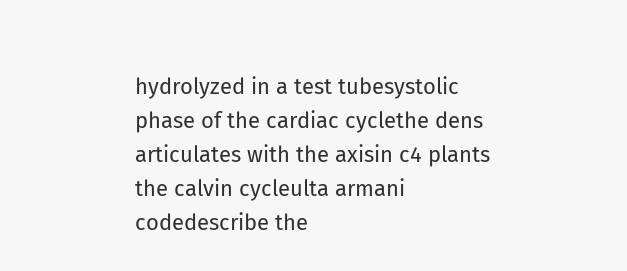hydrolyzed in a test tubesystolic phase of the cardiac cyclethe dens articulates with the axisin c4 plants the calvin cycleulta armani codedescribe the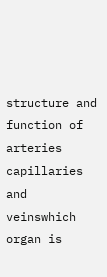structure and function of arteries capillaries and veinswhich organ is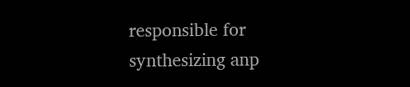responsible for synthesizing anp